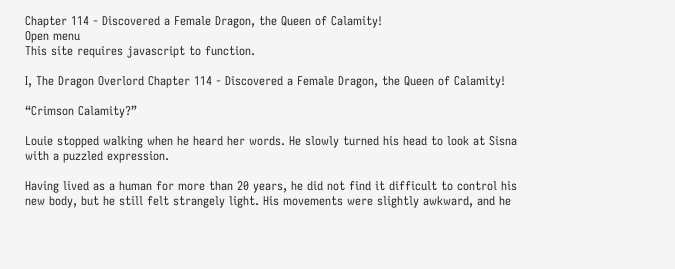Chapter 114 - Discovered a Female Dragon, the Queen of Calamity!
Open menu
This site requires javascript to function.

I, The Dragon Overlord Chapter 114 - Discovered a Female Dragon, the Queen of Calamity!

“Crimson Calamity?”

Louie stopped walking when he heard her words. He slowly turned his head to look at Sisna with a puzzled expression.

Having lived as a human for more than 20 years, he did not find it difficult to control his new body, but he still felt strangely light. His movements were slightly awkward, and he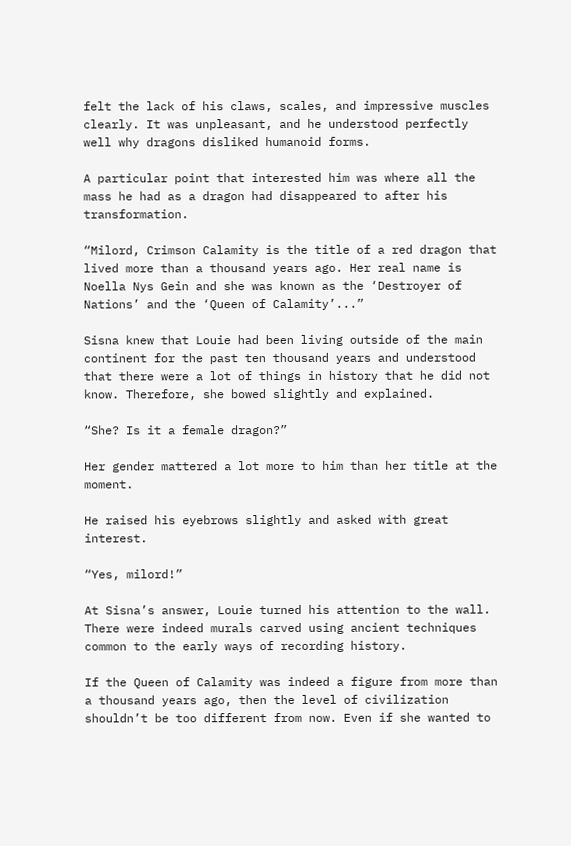felt the lack of his claws, scales, and impressive muscles clearly. It was unpleasant, and he understood perfectly well why dragons disliked humanoid forms.

A particular point that interested him was where all the mass he had as a dragon had disappeared to after his transformation.

“Milord, Crimson Calamity is the title of a red dragon that lived more than a thousand years ago. Her real name is Noella Nys Gein and she was known as the ‘Destroyer of Nations’ and the ‘Queen of Calamity’...”

Sisna knew that Louie had been living outside of the main continent for the past ten thousand years and understood that there were a lot of things in history that he did not know. Therefore, she bowed slightly and explained.

“She? Is it a female dragon?”

Her gender mattered a lot more to him than her title at the moment.

He raised his eyebrows slightly and asked with great interest.

“Yes, milord!”

At Sisna’s answer, Louie turned his attention to the wall. There were indeed murals carved using ancient techniques common to the early ways of recording history.

If the Queen of Calamity was indeed a figure from more than a thousand years ago, then the level of civilization shouldn’t be too different from now. Even if she wanted to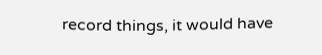record things, it would have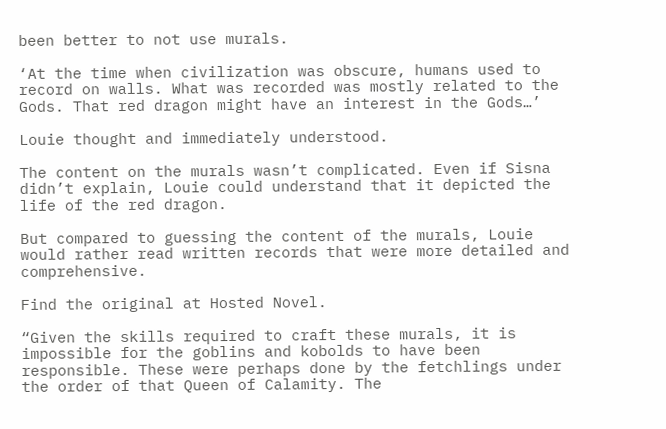been better to not use murals.

‘At the time when civilization was obscure, humans used to record on walls. What was recorded was mostly related to the Gods. That red dragon might have an interest in the Gods…’

Louie thought and immediately understood.

The content on the murals wasn’t complicated. Even if Sisna didn’t explain, Louie could understand that it depicted the life of the red dragon.

But compared to guessing the content of the murals, Louie would rather read written records that were more detailed and comprehensive.

Find the original at Hosted Novel.

“Given the skills required to craft these murals, it is impossible for the goblins and kobolds to have been responsible. These were perhaps done by the fetchlings under the order of that Queen of Calamity. The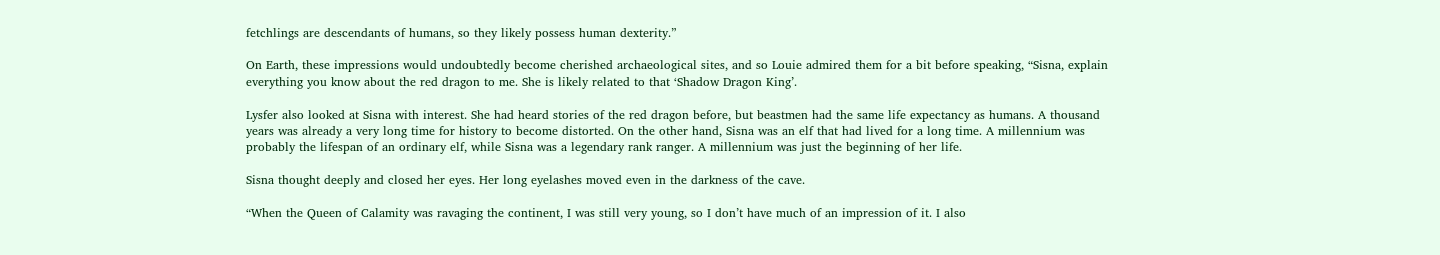fetchlings are descendants of humans, so they likely possess human dexterity.”

On Earth, these impressions would undoubtedly become cherished archaeological sites, and so Louie admired them for a bit before speaking, “Sisna, explain everything you know about the red dragon to me. She is likely related to that ‘Shadow Dragon King’.

Lysfer also looked at Sisna with interest. She had heard stories of the red dragon before, but beastmen had the same life expectancy as humans. A thousand years was already a very long time for history to become distorted. On the other hand, Sisna was an elf that had lived for a long time. A millennium was probably the lifespan of an ordinary elf, while Sisna was a legendary rank ranger. A millennium was just the beginning of her life.

Sisna thought deeply and closed her eyes. Her long eyelashes moved even in the darkness of the cave.

“When the Queen of Calamity was ravaging the continent, I was still very young, so I don’t have much of an impression of it. I also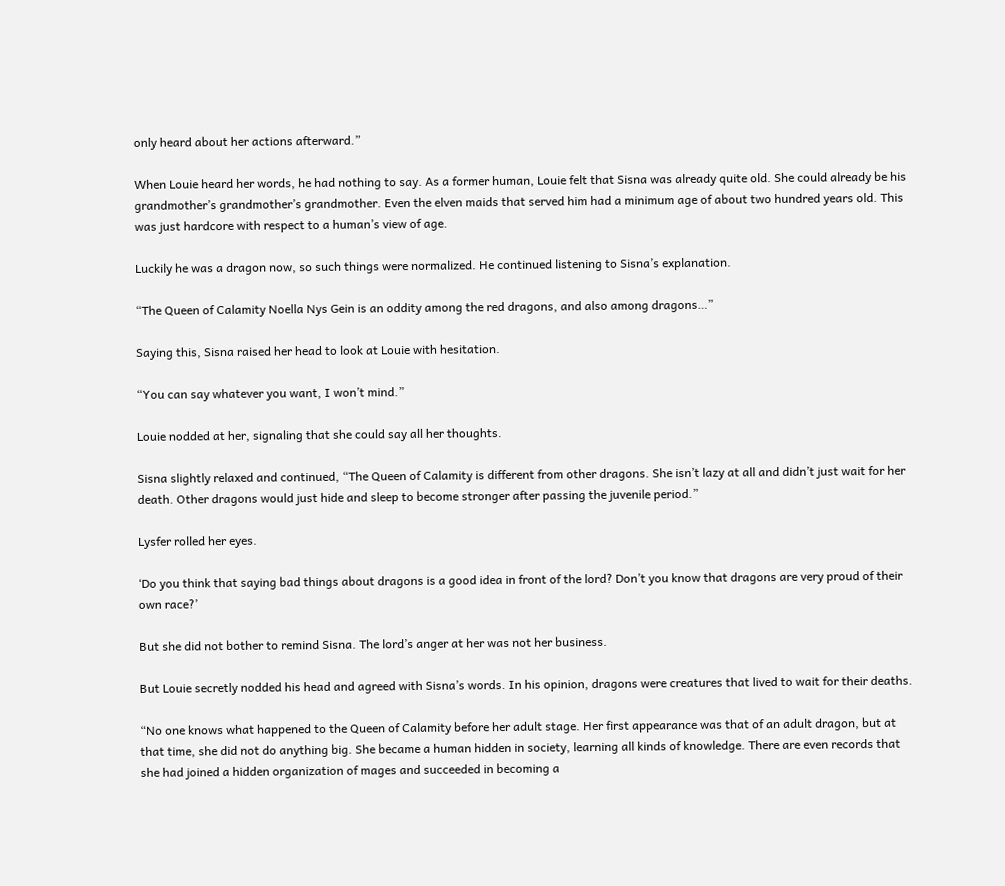only heard about her actions afterward.”

When Louie heard her words, he had nothing to say. As a former human, Louie felt that Sisna was already quite old. She could already be his grandmother’s grandmother’s grandmother. Even the elven maids that served him had a minimum age of about two hundred years old. This was just hardcore with respect to a human’s view of age.

Luckily he was a dragon now, so such things were normalized. He continued listening to Sisna’s explanation.

“The Queen of Calamity Noella Nys Gein is an oddity among the red dragons, and also among dragons…”

Saying this, Sisna raised her head to look at Louie with hesitation.

“You can say whatever you want, I won’t mind.”

Louie nodded at her, signaling that she could say all her thoughts.

Sisna slightly relaxed and continued, “The Queen of Calamity is different from other dragons. She isn’t lazy at all and didn’t just wait for her death. Other dragons would just hide and sleep to become stronger after passing the juvenile period.”

Lysfer rolled her eyes.

‘Do you think that saying bad things about dragons is a good idea in front of the lord? Don’t you know that dragons are very proud of their own race?’

But she did not bother to remind Sisna. The lord’s anger at her was not her business.

But Louie secretly nodded his head and agreed with Sisna’s words. In his opinion, dragons were creatures that lived to wait for their deaths.

“No one knows what happened to the Queen of Calamity before her adult stage. Her first appearance was that of an adult dragon, but at that time, she did not do anything big. She became a human hidden in society, learning all kinds of knowledge. There are even records that she had joined a hidden organization of mages and succeeded in becoming a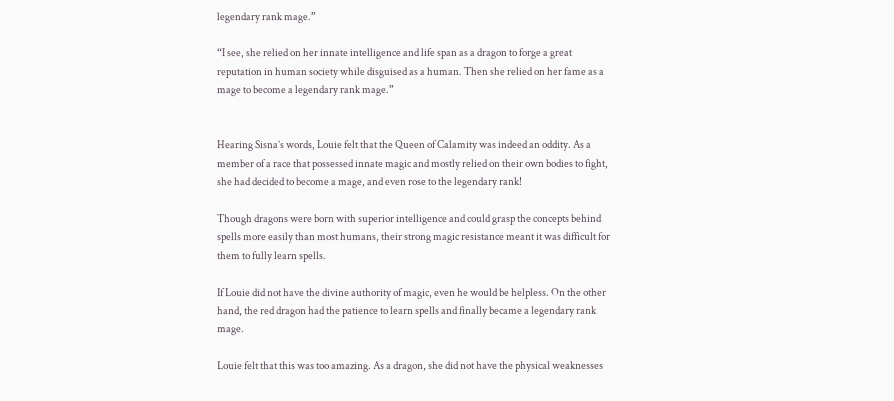legendary rank mage.”

“I see, she relied on her innate intelligence and life span as a dragon to forge a great reputation in human society while disguised as a human. Then she relied on her fame as a mage to become a legendary rank mage.”


Hearing Sisna’s words, Louie felt that the Queen of Calamity was indeed an oddity. As a member of a race that possessed innate magic and mostly relied on their own bodies to fight, she had decided to become a mage, and even rose to the legendary rank!

Though dragons were born with superior intelligence and could grasp the concepts behind spells more easily than most humans, their strong magic resistance meant it was difficult for them to fully learn spells.

If Louie did not have the divine authority of magic, even he would be helpless. On the other hand, the red dragon had the patience to learn spells and finally became a legendary rank mage.

Louie felt that this was too amazing. As a dragon, she did not have the physical weaknesses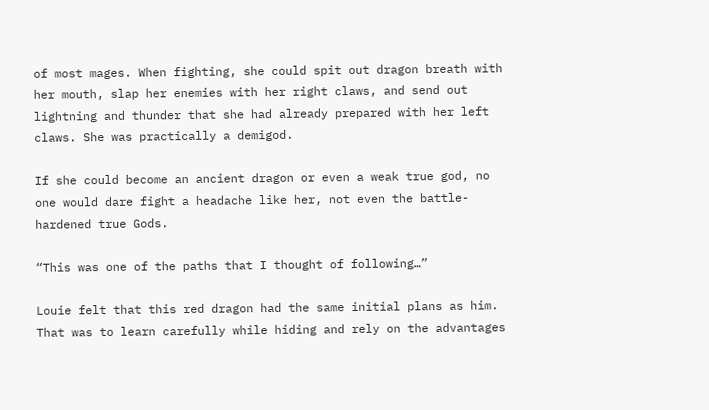of most mages. When fighting, she could spit out dragon breath with her mouth, slap her enemies with her right claws, and send out lightning and thunder that she had already prepared with her left claws. She was practically a demigod.

If she could become an ancient dragon or even a weak true god, no one would dare fight a headache like her, not even the battle-hardened true Gods.

“This was one of the paths that I thought of following…”

Louie felt that this red dragon had the same initial plans as him. That was to learn carefully while hiding and rely on the advantages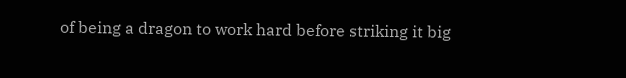of being a dragon to work hard before striking it big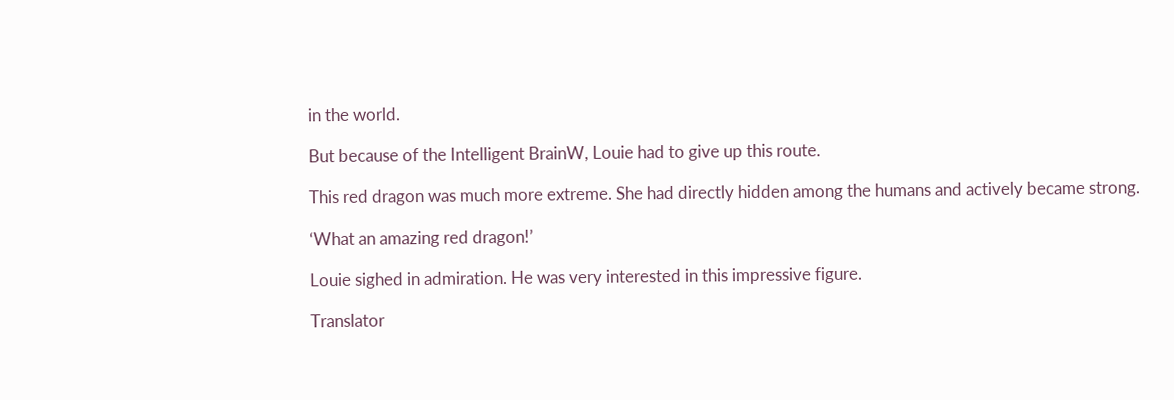in the world.

But because of the Intelligent BrainW, Louie had to give up this route.

This red dragon was much more extreme. She had directly hidden among the humans and actively became strong.

‘What an amazing red dragon!’

Louie sighed in admiration. He was very interested in this impressive figure.

Translator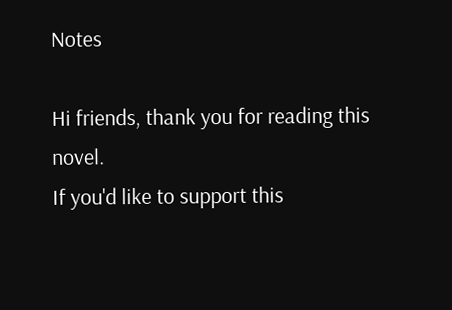Notes

Hi friends, thank you for reading this novel.
If you'd like to support this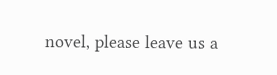novel, please leave us a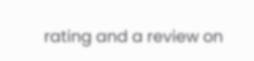rating and a review on